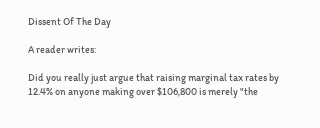Dissent Of The Day

A reader writes:

Did you really just argue that raising marginal tax rates by 12.4% on anyone making over $106,800 is merely "the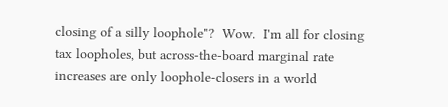closing of a silly loophole"?  Wow.  I'm all for closing tax loopholes, but across-the-board marginal rate increases are only loophole-closers in a world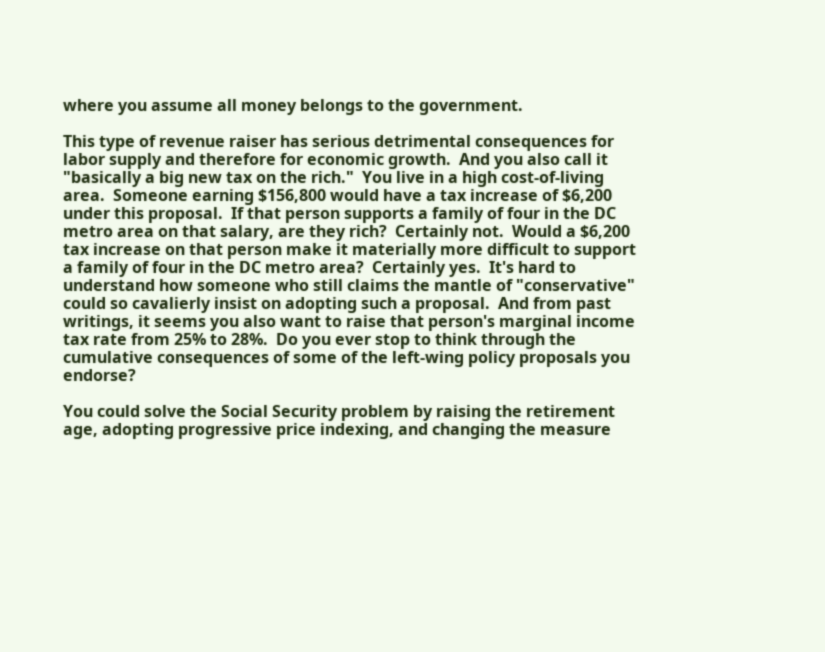where you assume all money belongs to the government.

This type of revenue raiser has serious detrimental consequences for labor supply and therefore for economic growth.  And you also call it "basically a big new tax on the rich."  You live in a high cost-of-living area.  Someone earning $156,800 would have a tax increase of $6,200 under this proposal.  If that person supports a family of four in the DC metro area on that salary, are they rich?  Certainly not.  Would a $6,200 tax increase on that person make it materially more difficult to support a family of four in the DC metro area?  Certainly yes.  It's hard to understand how someone who still claims the mantle of "conservative" could so cavalierly insist on adopting such a proposal.  And from past writings, it seems you also want to raise that person's marginal income tax rate from 25% to 28%.  Do you ever stop to think through the cumulative consequences of some of the left-wing policy proposals you endorse?

You could solve the Social Security problem by raising the retirement age, adopting progressive price indexing, and changing the measure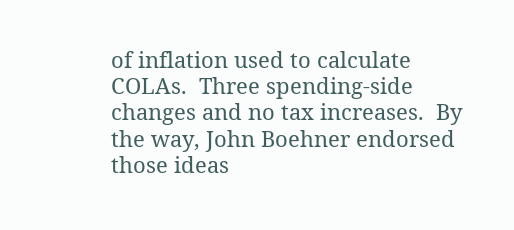of inflation used to calculate COLAs.  Three spending-side changes and no tax increases.  By the way, John Boehner endorsed those ideas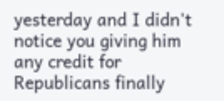yesterday and I didn't notice you giving him any credit for Republicans finally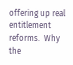offering up real entitlement reforms.  Why the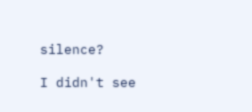silence?

I didn't see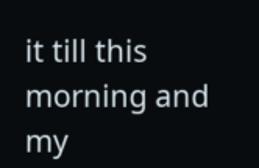it till this morning and my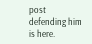post defending him is here.